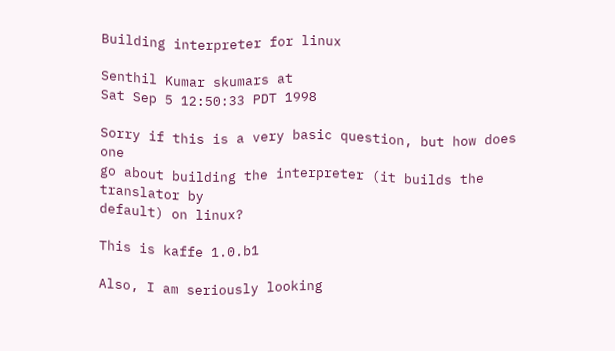Building interpreter for linux

Senthil Kumar skumars at
Sat Sep 5 12:50:33 PDT 1998

Sorry if this is a very basic question, but how does one
go about building the interpreter (it builds the translator by
default) on linux?

This is kaffe 1.0.b1

Also, I am seriously looking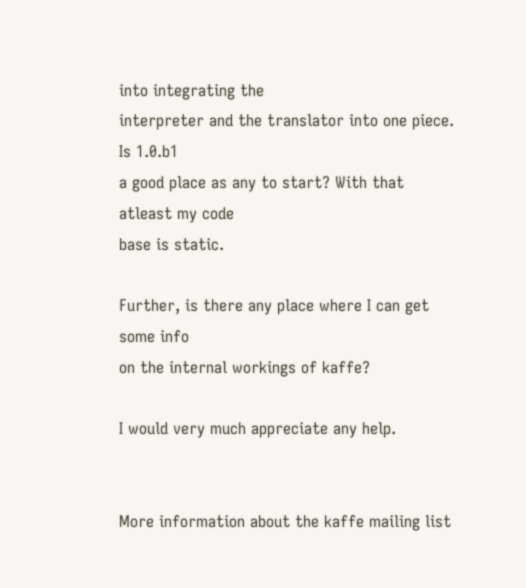into integrating the
interpreter and the translator into one piece. Is 1.0.b1
a good place as any to start? With that atleast my code
base is static.

Further, is there any place where I can get some info
on the internal workings of kaffe?

I would very much appreciate any help.


More information about the kaffe mailing list